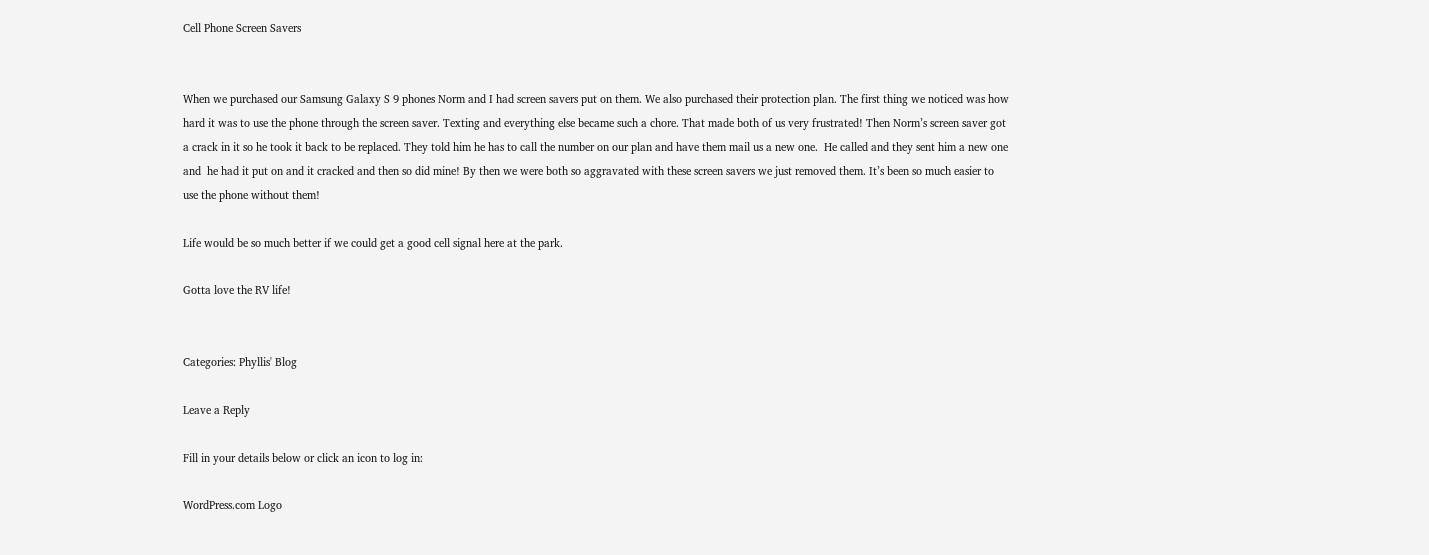Cell Phone Screen Savers


When we purchased our Samsung Galaxy S 9 phones Norm and I had screen savers put on them. We also purchased their protection plan. The first thing we noticed was how hard it was to use the phone through the screen saver. Texting and everything else became such a chore. That made both of us very frustrated! Then Norm’s screen saver got a crack in it so he took it back to be replaced. They told him he has to call the number on our plan and have them mail us a new one.  He called and they sent him a new one and  he had it put on and it cracked and then so did mine! By then we were both so aggravated with these screen savers we just removed them. It’s been so much easier to use the phone without them!

Life would be so much better if we could get a good cell signal here at the park.

Gotta love the RV life!


Categories: Phyllis' Blog

Leave a Reply

Fill in your details below or click an icon to log in:

WordPress.com Logo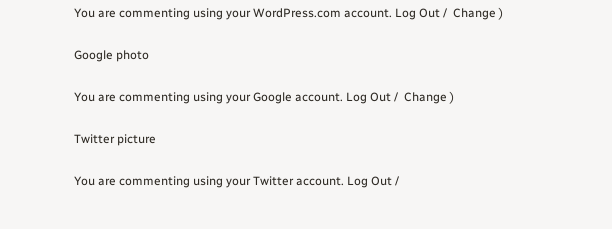You are commenting using your WordPress.com account. Log Out /  Change )

Google photo

You are commenting using your Google account. Log Out /  Change )

Twitter picture

You are commenting using your Twitter account. Log Out /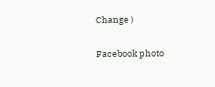Change )

Facebook photo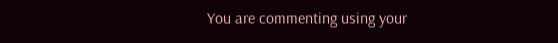You are commenting using your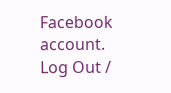Facebook account. Log Out /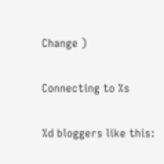Change )

Connecting to %s

%d bloggers like this: